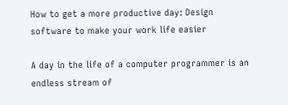How to get a more productive day: Design software to make your work life easier

A day in the life of a computer programmer is an endless stream of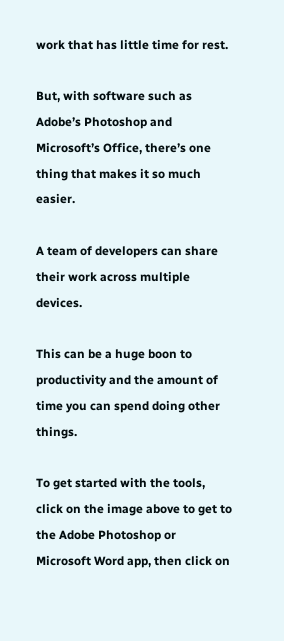work that has little time for rest.

But, with software such as Adobe’s Photoshop and Microsoft’s Office, there’s one thing that makes it so much easier.

A team of developers can share their work across multiple devices.

This can be a huge boon to productivity and the amount of time you can spend doing other things.

To get started with the tools, click on the image above to get to the Adobe Photoshop or Microsoft Word app, then click on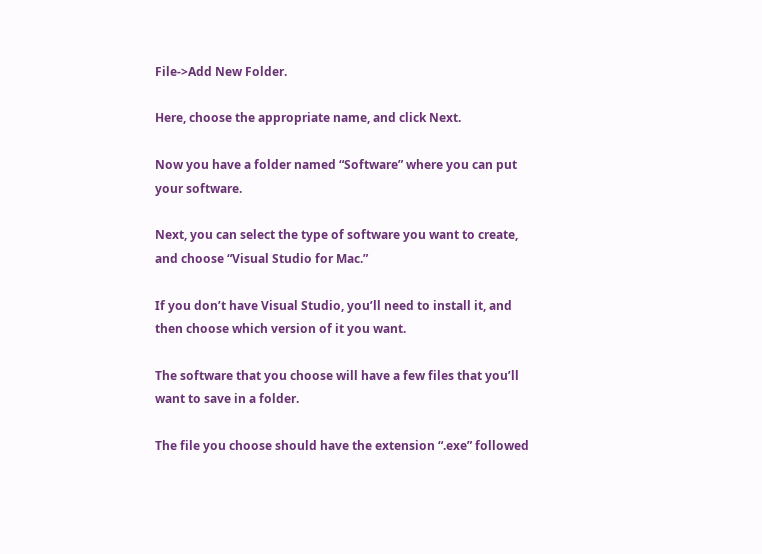File->Add New Folder.

Here, choose the appropriate name, and click Next.

Now you have a folder named “Software” where you can put your software.

Next, you can select the type of software you want to create, and choose “Visual Studio for Mac.”

If you don’t have Visual Studio, you’ll need to install it, and then choose which version of it you want.

The software that you choose will have a few files that you’ll want to save in a folder.

The file you choose should have the extension “.exe” followed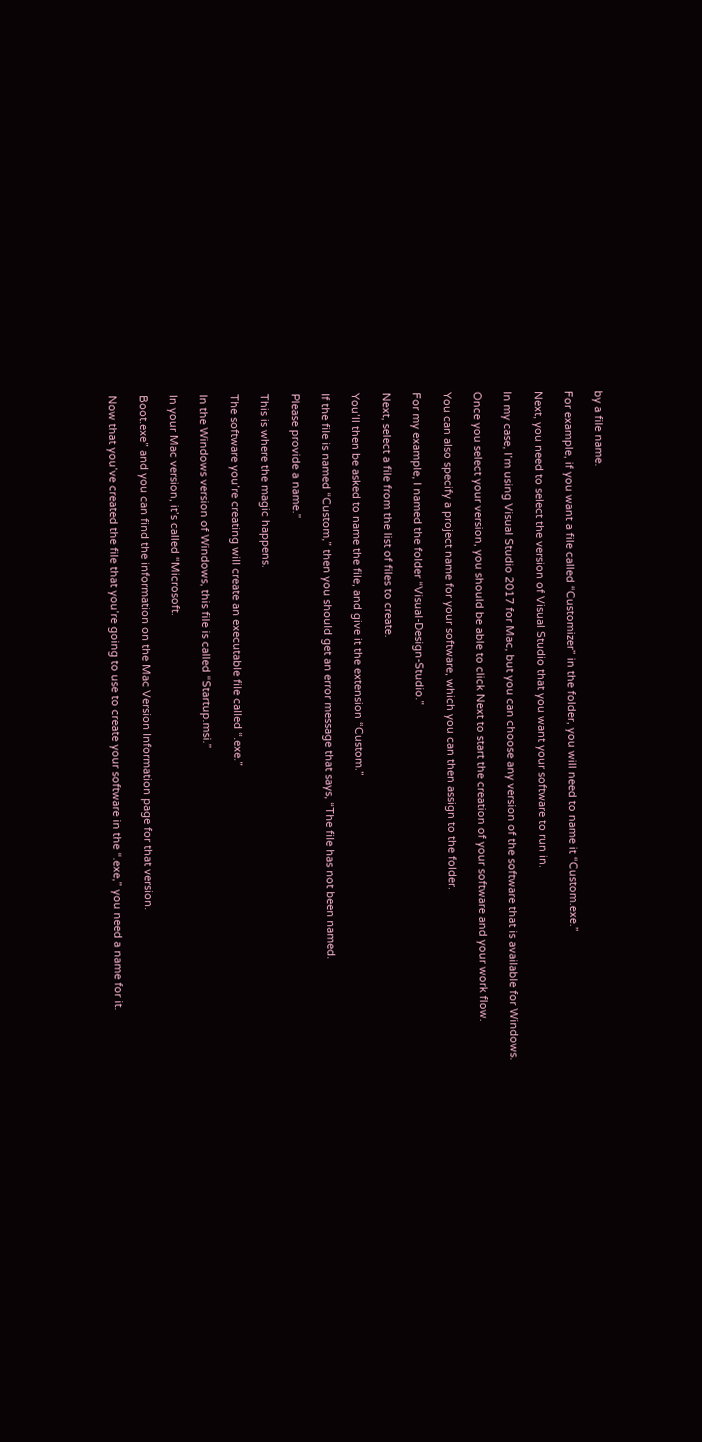by a file name.

For example, if you want a file called “Customizer” in the folder, you will need to name it “Custom.exe.”

Next, you need to select the version of Visual Studio that you want your software to run in.

In my case, I’m using Visual Studio 2017 for Mac, but you can choose any version of the software that is available for Windows.

Once you select your version, you should be able to click Next to start the creation of your software and your work flow.

You can also specify a project name for your software, which you can then assign to the folder.

For my example, I named the folder “Visual-Design-Studio.”

Next, select a file from the list of files to create.

You’ll then be asked to name the file, and give it the extension “Custom.”

If the file is named “Custom,” then you should get an error message that says, “The file has not been named.

Please provide a name.”

This is where the magic happens.

The software you’re creating will create an executable file called “.exe.”

In the Windows version of Windows, this file is called “Startup.msi.”

In your Mac version, it’s called “Microsoft.

Boot.exe” and you can find the information on the Mac Version Information page for that version.

Now that you’ve created the file that you’re going to use to create your software in the “.exe,” you need a name for it.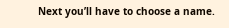Next you’ll have to choose a name.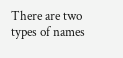There are two types of names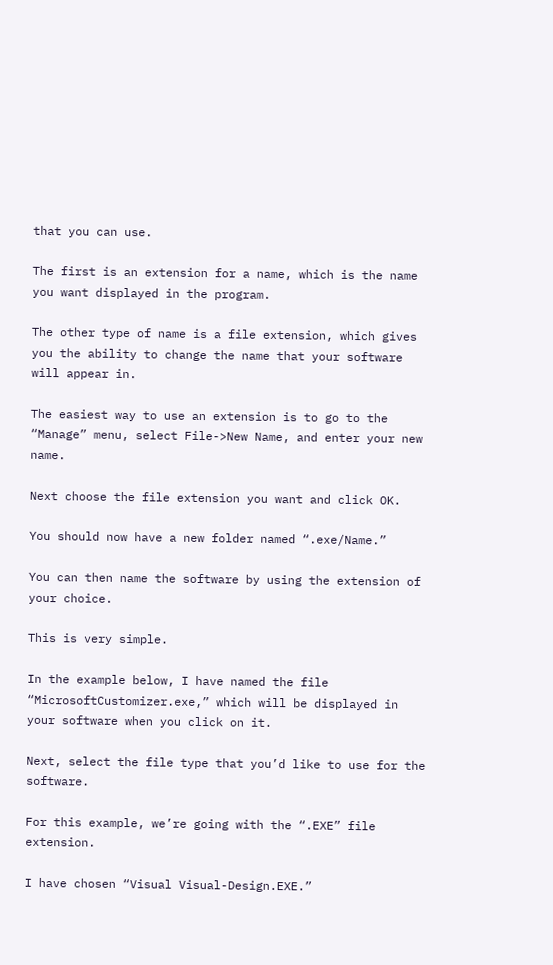that you can use.

The first is an extension for a name, which is the name you want displayed in the program.

The other type of name is a file extension, which gives you the ability to change the name that your software will appear in.

The easiest way to use an extension is to go to the “Manage” menu, select File->New Name, and enter your new name.

Next choose the file extension you want and click OK.

You should now have a new folder named “.exe/Name.”

You can then name the software by using the extension of your choice.

This is very simple.

In the example below, I have named the file “MicrosoftCustomizer.exe,” which will be displayed in your software when you click on it.

Next, select the file type that you’d like to use for the software.

For this example, we’re going with the “.EXE” file extension.

I have chosen “Visual Visual-Design.EXE.”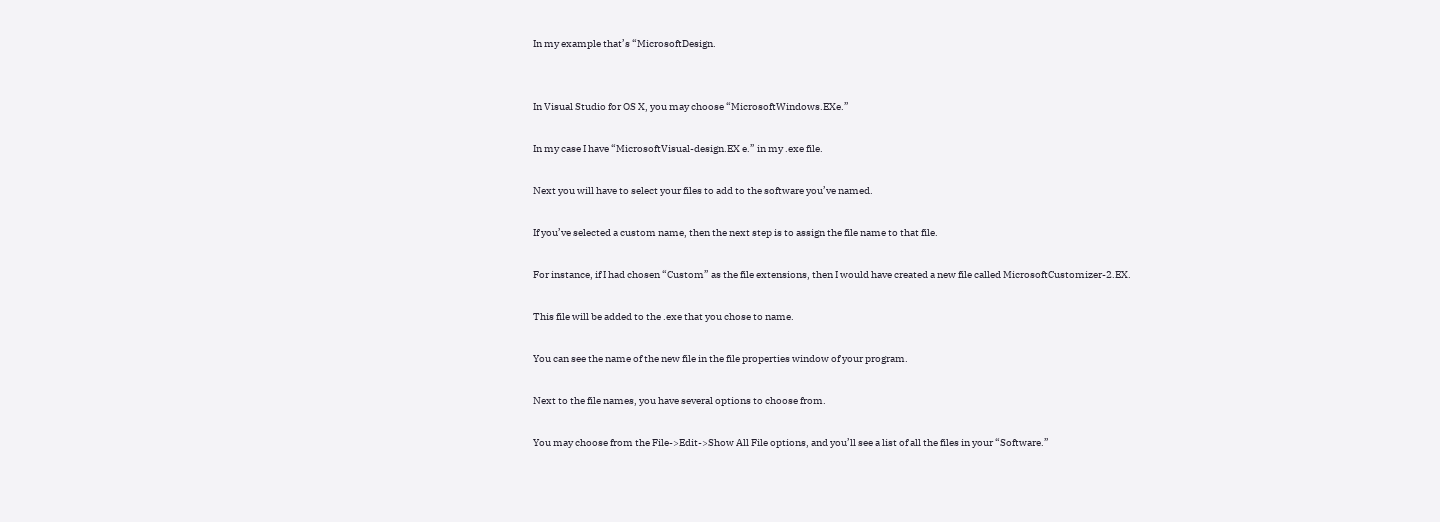In my example that’s “MicrosoftDesign.


In Visual Studio for OS X, you may choose “MicrosoftWindows.EXe.”

In my case I have “MicrosoftVisual-design.EX e.” in my .exe file.

Next you will have to select your files to add to the software you’ve named.

If you’ve selected a custom name, then the next step is to assign the file name to that file.

For instance, if I had chosen “Custom” as the file extensions, then I would have created a new file called MicrosoftCustomizer-2.EX.

This file will be added to the .exe that you chose to name.

You can see the name of the new file in the file properties window of your program.

Next to the file names, you have several options to choose from.

You may choose from the File->Edit->Show All File options, and you’ll see a list of all the files in your “Software.”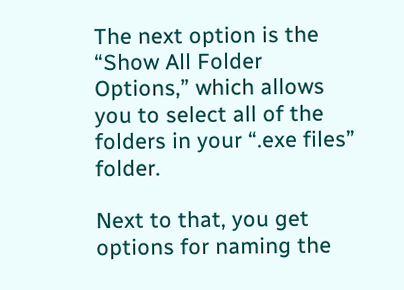The next option is the “Show All Folder Options,” which allows you to select all of the folders in your “.exe files” folder.

Next to that, you get options for naming the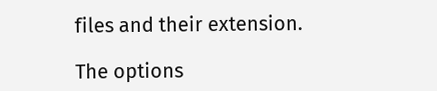files and their extension.

The options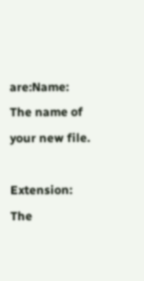are:Name: The name of your new file.

Extension: The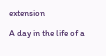extension

A day in the life of a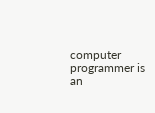computer programmer is an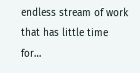endless stream of work that has little time for…